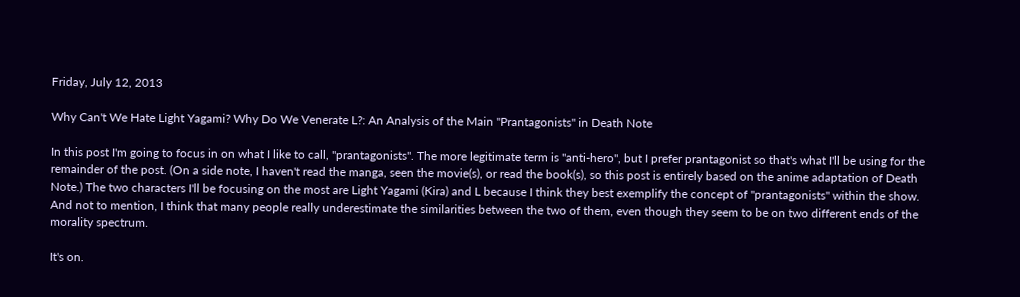Friday, July 12, 2013

Why Can't We Hate Light Yagami? Why Do We Venerate L?: An Analysis of the Main "Prantagonists" in Death Note

In this post I'm going to focus in on what I like to call, "prantagonists". The more legitimate term is "anti-hero", but I prefer prantagonist so that's what I'll be using for the remainder of the post. (On a side note, I haven't read the manga, seen the movie(s), or read the book(s), so this post is entirely based on the anime adaptation of Death Note.) The two characters I'll be focusing on the most are Light Yagami (Kira) and L because I think they best exemplify the concept of "prantagonists" within the show. And not to mention, I think that many people really underestimate the similarities between the two of them, even though they seem to be on two different ends of the morality spectrum.

It's on.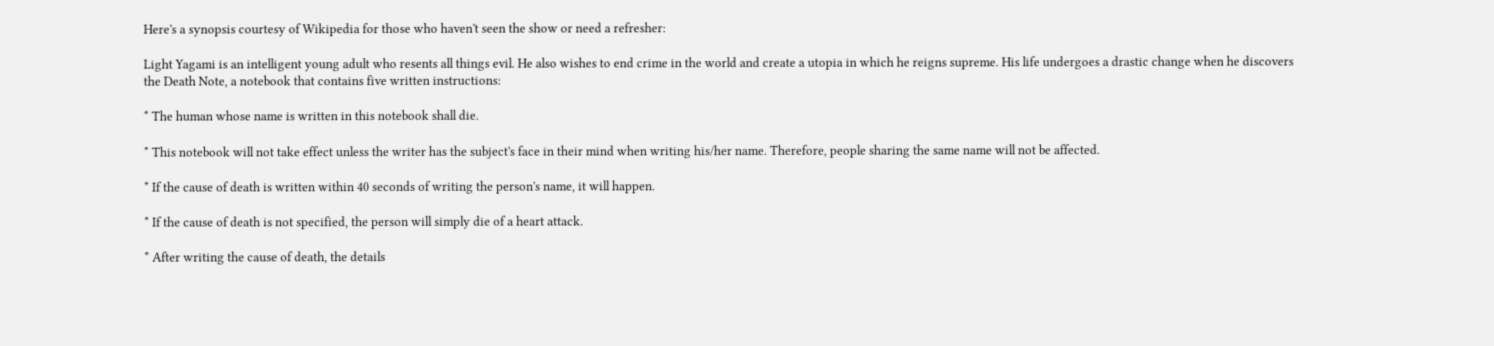Here's a synopsis courtesy of Wikipedia for those who haven't seen the show or need a refresher:

Light Yagami is an intelligent young adult who resents all things evil. He also wishes to end crime in the world and create a utopia in which he reigns supreme. His life undergoes a drastic change when he discovers the Death Note, a notebook that contains five written instructions:

* The human whose name is written in this notebook shall die.

* This notebook will not take effect unless the writer has the subject's face in their mind when writing his/her name. Therefore, people sharing the same name will not be affected.

* If the cause of death is written within 40 seconds of writing the person's name, it will happen.

* If the cause of death is not specified, the person will simply die of a heart attack.

* After writing the cause of death, the details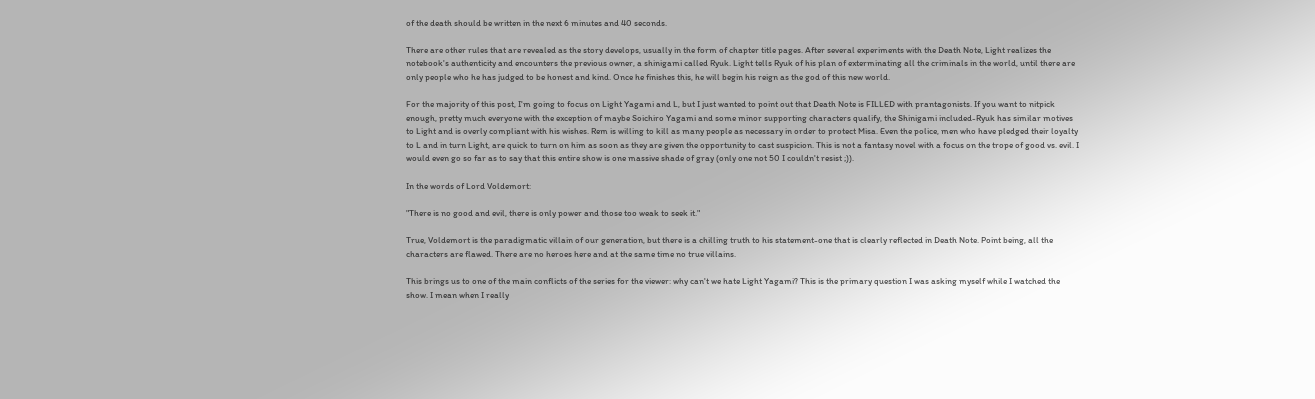of the death should be written in the next 6 minutes and 40 seconds.

There are other rules that are revealed as the story develops, usually in the form of chapter title pages. After several experiments with the Death Note, Light realizes the notebook's authenticity and encounters the previous owner, a shinigami called Ryuk. Light tells Ryuk of his plan of exterminating all the criminals in the world, until there are only people who he has judged to be honest and kind. Once he finishes this, he will begin his reign as the god of this new world.

For the majority of this post, I'm going to focus on Light Yagami and L, but I just wanted to point out that Death Note is FILLED with prantagonists. If you want to nitpick enough, pretty much everyone with the exception of maybe Soichiro Yagami and some minor supporting characters qualify, the Shinigami included-Ryuk has similar motives to Light and is overly compliant with his wishes. Rem is willing to kill as many people as necessary in order to protect Misa. Even the police, men who have pledged their loyalty to L and in turn Light, are quick to turn on him as soon as they are given the opportunity to cast suspicion. This is not a fantasy novel with a focus on the trope of good vs. evil. I would even go so far as to say that this entire show is one massive shade of gray (only one not 50 I couldn't resist ;)).

In the words of Lord Voldemort:

"There is no good and evil, there is only power and those too weak to seek it."

True, Voldemort is the paradigmatic villain of our generation, but there is a chilling truth to his statement-one that is clearly reflected in Death Note. Point being, all the characters are flawed. There are no heroes here and at the same time no true villains.

This brings us to one of the main conflicts of the series for the viewer: why can't we hate Light Yagami? This is the primary question I was asking myself while I watched the show. I mean when I really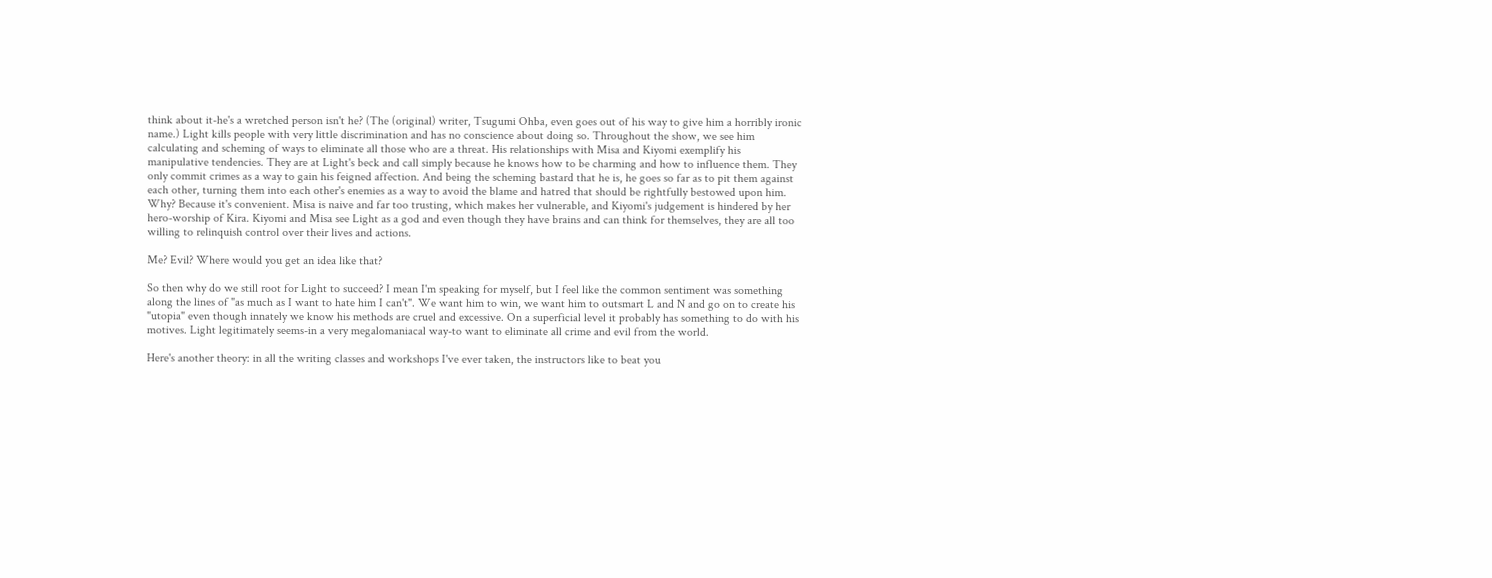think about it-he's a wretched person isn't he? (The (original) writer, Tsugumi Ohba, even goes out of his way to give him a horribly ironic name.) Light kills people with very little discrimination and has no conscience about doing so. Throughout the show, we see him calculating and scheming of ways to eliminate all those who are a threat. His relationships with Misa and Kiyomi exemplify his manipulative tendencies. They are at Light's beck and call simply because he knows how to be charming and how to influence them. They only commit crimes as a way to gain his feigned affection. And being the scheming bastard that he is, he goes so far as to pit them against each other, turning them into each other's enemies as a way to avoid the blame and hatred that should be rightfully bestowed upon him. Why? Because it's convenient. Misa is naive and far too trusting, which makes her vulnerable, and Kiyomi's judgement is hindered by her hero-worship of Kira. Kiyomi and Misa see Light as a god and even though they have brains and can think for themselves, they are all too willing to relinquish control over their lives and actions.

Me? Evil? Where would you get an idea like that?

So then why do we still root for Light to succeed? I mean I'm speaking for myself, but I feel like the common sentiment was something along the lines of "as much as I want to hate him I can't". We want him to win, we want him to outsmart L and N and go on to create his "utopia" even though innately we know his methods are cruel and excessive. On a superficial level it probably has something to do with his motives. Light legitimately seems-in a very megalomaniacal way-to want to eliminate all crime and evil from the world.

Here's another theory: in all the writing classes and workshops I've ever taken, the instructors like to beat you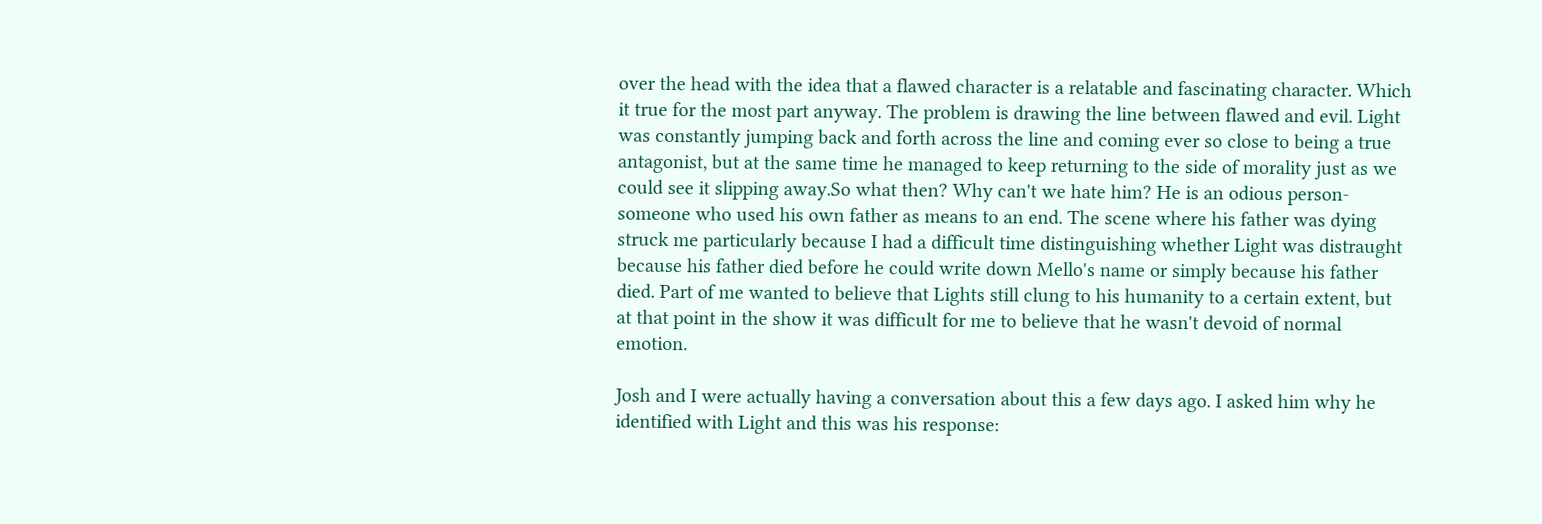over the head with the idea that a flawed character is a relatable and fascinating character. Which it true for the most part anyway. The problem is drawing the line between flawed and evil. Light was constantly jumping back and forth across the line and coming ever so close to being a true antagonist, but at the same time he managed to keep returning to the side of morality just as we could see it slipping away.So what then? Why can't we hate him? He is an odious person-someone who used his own father as means to an end. The scene where his father was dying struck me particularly because I had a difficult time distinguishing whether Light was distraught because his father died before he could write down Mello's name or simply because his father died. Part of me wanted to believe that Lights still clung to his humanity to a certain extent, but at that point in the show it was difficult for me to believe that he wasn't devoid of normal emotion.

Josh and I were actually having a conversation about this a few days ago. I asked him why he identified with Light and this was his response: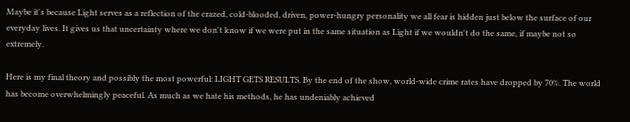Maybe it's because Light serves as a reflection of the crazed, cold-blooded, driven, power-hungry personality we all fear is hidden just below the surface of our everyday lives. It gives us that uncertainty where we don't know if we were put in the same situation as Light if we wouldn't do the same, if maybe not so extremely.

Here is my final theory and possibly the most powerful: LIGHT GETS RESULTS. By the end of the show, world-wide crime rates have dropped by 70%. The world has become overwhelmingly peaceful. As much as we hate his methods, he has undeniably achieved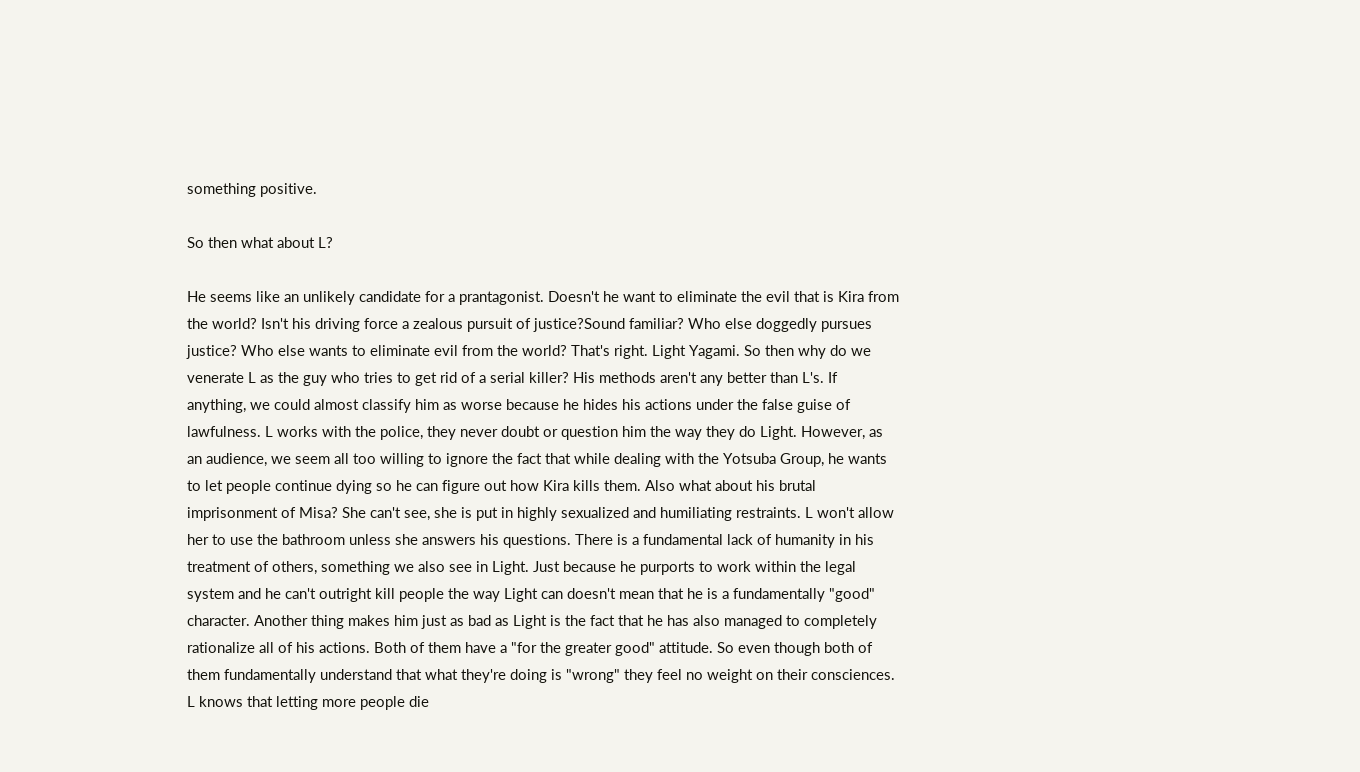something positive.

So then what about L?

He seems like an unlikely candidate for a prantagonist. Doesn't he want to eliminate the evil that is Kira from the world? Isn't his driving force a zealous pursuit of justice?Sound familiar? Who else doggedly pursues justice? Who else wants to eliminate evil from the world? That's right. Light Yagami. So then why do we venerate L as the guy who tries to get rid of a serial killer? His methods aren't any better than L's. If anything, we could almost classify him as worse because he hides his actions under the false guise of lawfulness. L works with the police, they never doubt or question him the way they do Light. However, as an audience, we seem all too willing to ignore the fact that while dealing with the Yotsuba Group, he wants to let people continue dying so he can figure out how Kira kills them. Also what about his brutal imprisonment of Misa? She can't see, she is put in highly sexualized and humiliating restraints. L won't allow her to use the bathroom unless she answers his questions. There is a fundamental lack of humanity in his treatment of others, something we also see in Light. Just because he purports to work within the legal system and he can't outright kill people the way Light can doesn't mean that he is a fundamentally "good" character. Another thing makes him just as bad as Light is the fact that he has also managed to completely rationalize all of his actions. Both of them have a "for the greater good" attitude. So even though both of them fundamentally understand that what they're doing is "wrong" they feel no weight on their consciences. L knows that letting more people die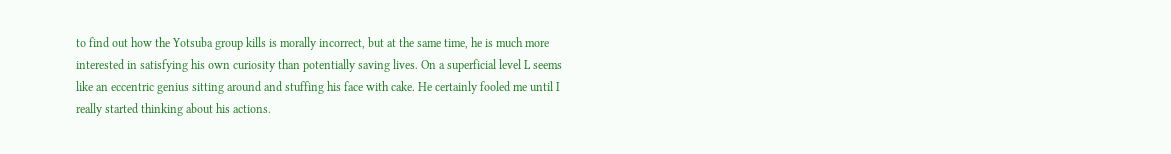to find out how the Yotsuba group kills is morally incorrect, but at the same time, he is much more interested in satisfying his own curiosity than potentially saving lives. On a superficial level L seems like an eccentric genius sitting around and stuffing his face with cake. He certainly fooled me until I really started thinking about his actions.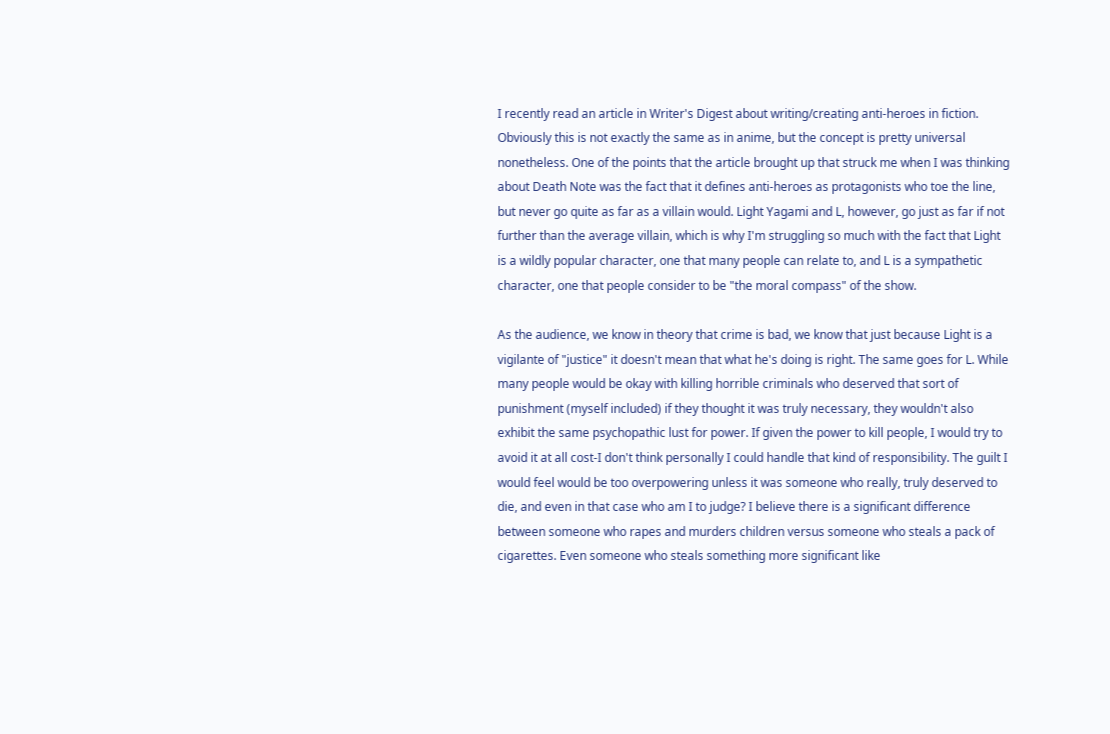I recently read an article in Writer's Digest about writing/creating anti-heroes in fiction. Obviously this is not exactly the same as in anime, but the concept is pretty universal nonetheless. One of the points that the article brought up that struck me when I was thinking about Death Note was the fact that it defines anti-heroes as protagonists who toe the line, but never go quite as far as a villain would. Light Yagami and L, however, go just as far if not further than the average villain, which is why I'm struggling so much with the fact that Light is a wildly popular character, one that many people can relate to, and L is a sympathetic character, one that people consider to be "the moral compass" of the show.

As the audience, we know in theory that crime is bad, we know that just because Light is a vigilante of "justice" it doesn't mean that what he's doing is right. The same goes for L. While many people would be okay with killing horrible criminals who deserved that sort of punishment (myself included) if they thought it was truly necessary, they wouldn't also exhibit the same psychopathic lust for power. If given the power to kill people, I would try to avoid it at all cost-I don't think personally I could handle that kind of responsibility. The guilt I would feel would be too overpowering unless it was someone who really, truly deserved to die, and even in that case who am I to judge? I believe there is a significant difference between someone who rapes and murders children versus someone who steals a pack of cigarettes. Even someone who steals something more significant like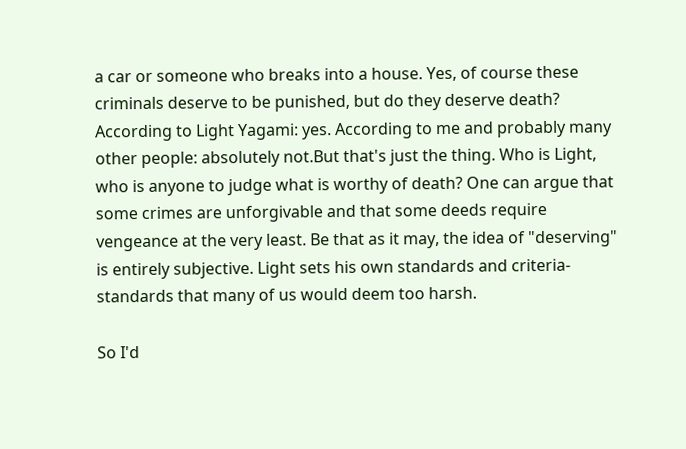a car or someone who breaks into a house. Yes, of course these criminals deserve to be punished, but do they deserve death? According to Light Yagami: yes. According to me and probably many other people: absolutely not.But that's just the thing. Who is Light, who is anyone to judge what is worthy of death? One can argue that some crimes are unforgivable and that some deeds require vengeance at the very least. Be that as it may, the idea of "deserving" is entirely subjective. Light sets his own standards and criteria-standards that many of us would deem too harsh.

So I'd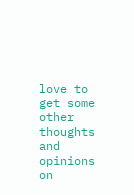love to get some other thoughts and opinions on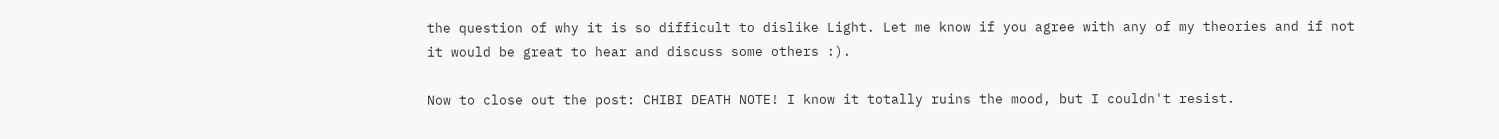the question of why it is so difficult to dislike Light. Let me know if you agree with any of my theories and if not it would be great to hear and discuss some others :).

Now to close out the post: CHIBI DEATH NOTE! I know it totally ruins the mood, but I couldn't resist.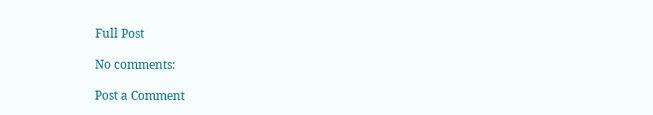Full Post

No comments:

Post a Comment